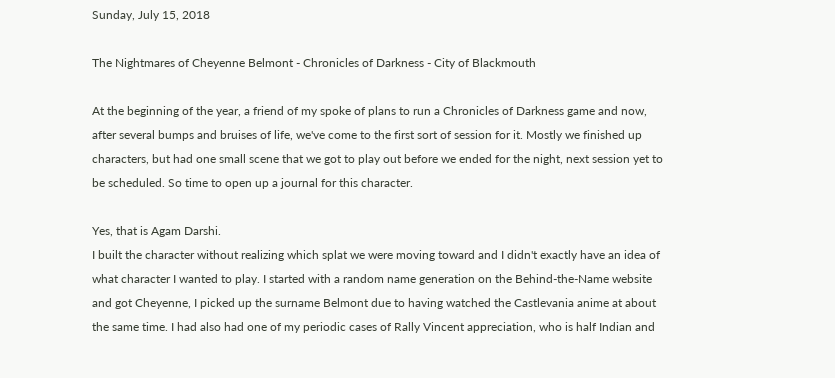Sunday, July 15, 2018

The Nightmares of Cheyenne Belmont - Chronicles of Darkness - City of Blackmouth

At the beginning of the year, a friend of my spoke of plans to run a Chronicles of Darkness game and now, after several bumps and bruises of life, we've come to the first sort of session for it. Mostly we finished up characters, but had one small scene that we got to play out before we ended for the night, next session yet to be scheduled. So time to open up a journal for this character.

Yes, that is Agam Darshi.
I built the character without realizing which splat we were moving toward and I didn't exactly have an idea of what character I wanted to play. I started with a random name generation on the Behind-the-Name website and got Cheyenne, I picked up the surname Belmont due to having watched the Castlevania anime at about the same time. I had also had one of my periodic cases of Rally Vincent appreciation, who is half Indian and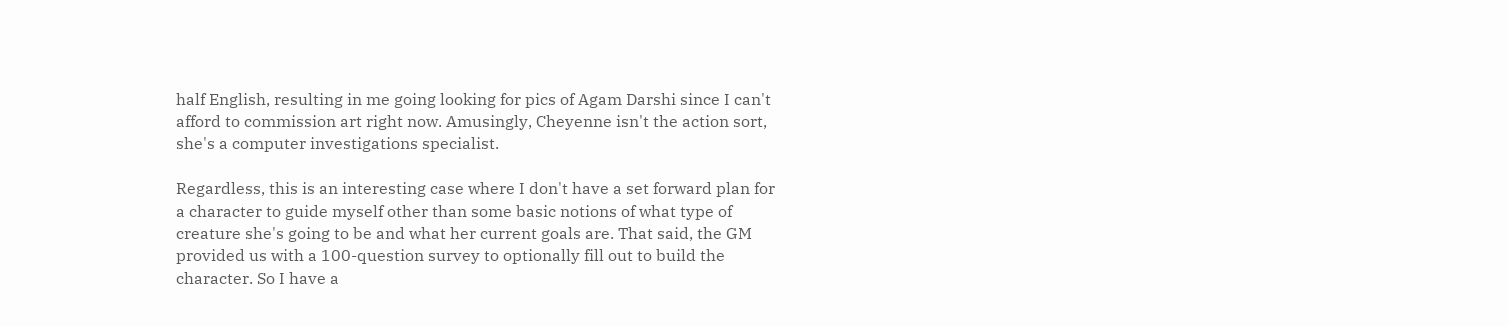half English, resulting in me going looking for pics of Agam Darshi since I can't afford to commission art right now. Amusingly, Cheyenne isn't the action sort, she's a computer investigations specialist.

Regardless, this is an interesting case where I don't have a set forward plan for a character to guide myself other than some basic notions of what type of creature she's going to be and what her current goals are. That said, the GM provided us with a 100-question survey to optionally fill out to build the character. So I have a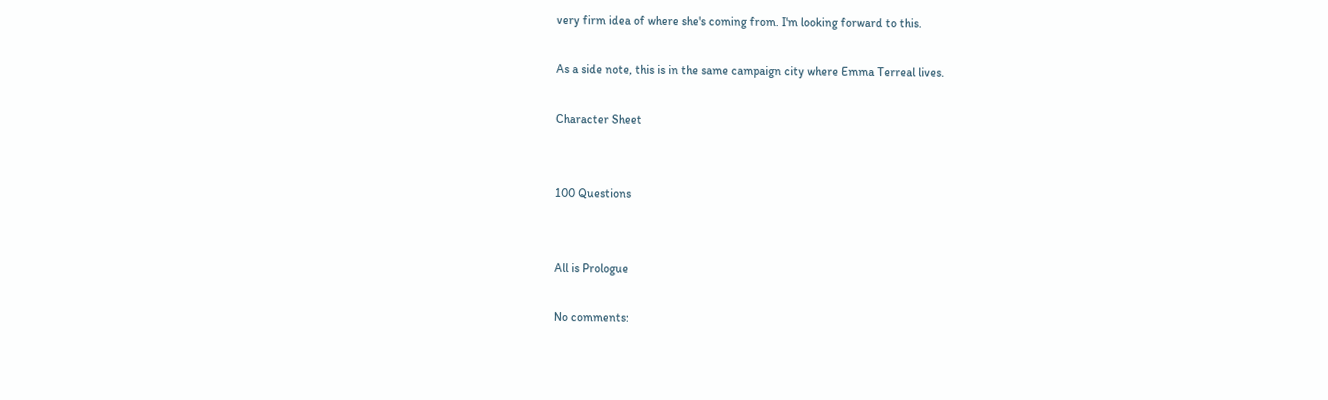very firm idea of where she's coming from. I'm looking forward to this.

As a side note, this is in the same campaign city where Emma Terreal lives.

Character Sheet


100 Questions


All is Prologue

No comments: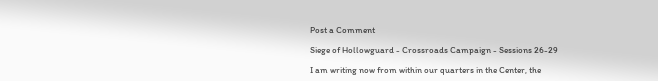Post a Comment

Siege of Hollowguard - Crossroads Campaign - Sessions 26-29

I am writing now from within our quarters in the Center, the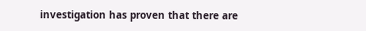investigation has proven that there are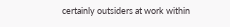certainly outsiders at work within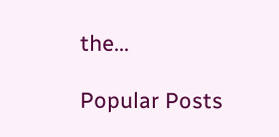the...

Popular Posts